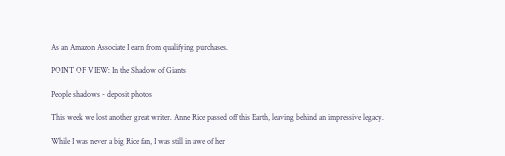As an Amazon Associate I earn from qualifying purchases.

POINT OF VIEW: In the Shadow of Giants

People shadows - deposit photos

This week we lost another great writer. Anne Rice passed off this Earth, leaving behind an impressive legacy.

While I was never a big Rice fan, I was still in awe of her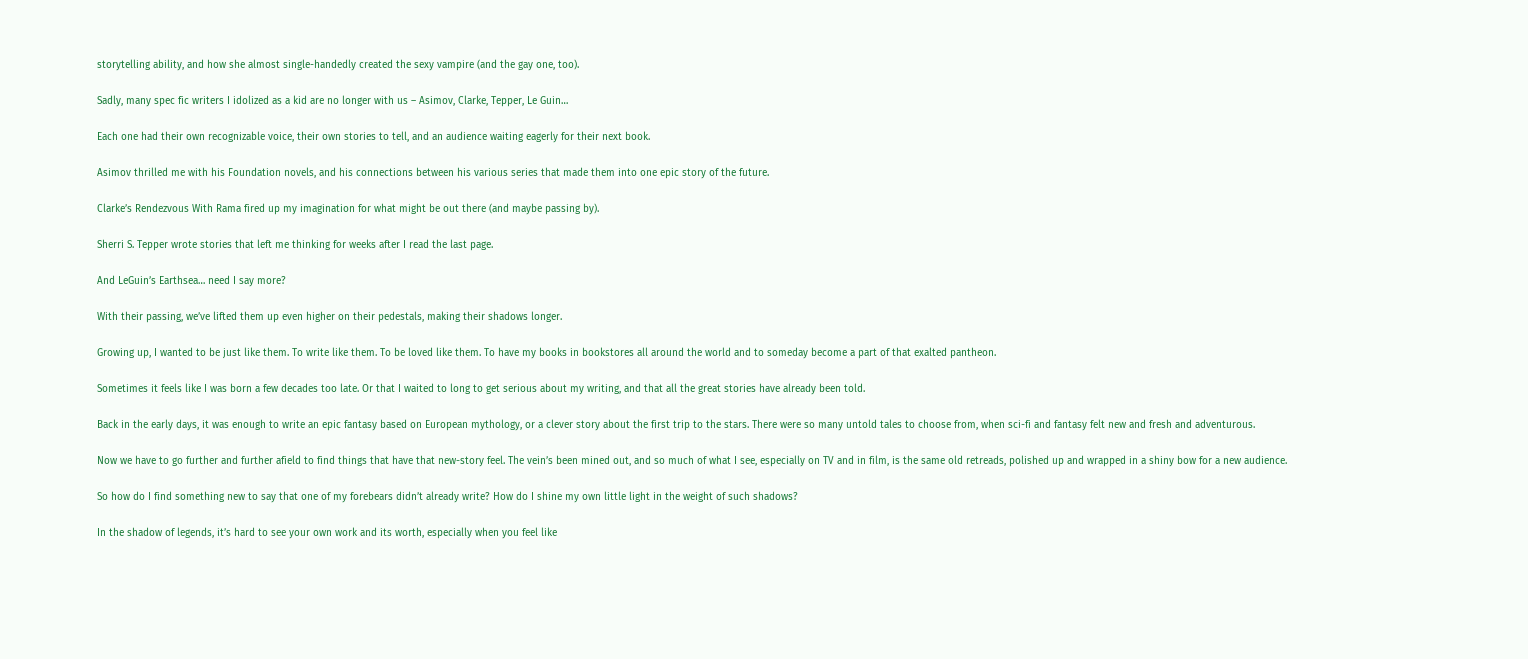storytelling ability, and how she almost single-handedly created the sexy vampire (and the gay one, too).

Sadly, many spec fic writers I idolized as a kid are no longer with us – Asimov, Clarke, Tepper, Le Guin…

Each one had their own recognizable voice, their own stories to tell, and an audience waiting eagerly for their next book.

Asimov thrilled me with his Foundation novels, and his connections between his various series that made them into one epic story of the future.

Clarke’s Rendezvous With Rama fired up my imagination for what might be out there (and maybe passing by).

Sherri S. Tepper wrote stories that left me thinking for weeks after I read the last page.

And LeGuin’s Earthsea… need I say more?

With their passing, we’ve lifted them up even higher on their pedestals, making their shadows longer.

Growing up, I wanted to be just like them. To write like them. To be loved like them. To have my books in bookstores all around the world and to someday become a part of that exalted pantheon.

Sometimes it feels like I was born a few decades too late. Or that I waited to long to get serious about my writing, and that all the great stories have already been told.

Back in the early days, it was enough to write an epic fantasy based on European mythology, or a clever story about the first trip to the stars. There were so many untold tales to choose from, when sci-fi and fantasy felt new and fresh and adventurous.

Now we have to go further and further afield to find things that have that new-story feel. The vein’s been mined out, and so much of what I see, especially on TV and in film, is the same old retreads, polished up and wrapped in a shiny bow for a new audience.

So how do I find something new to say that one of my forebears didn’t already write? How do I shine my own little light in the weight of such shadows?

In the shadow of legends, it’s hard to see your own work and its worth, especially when you feel like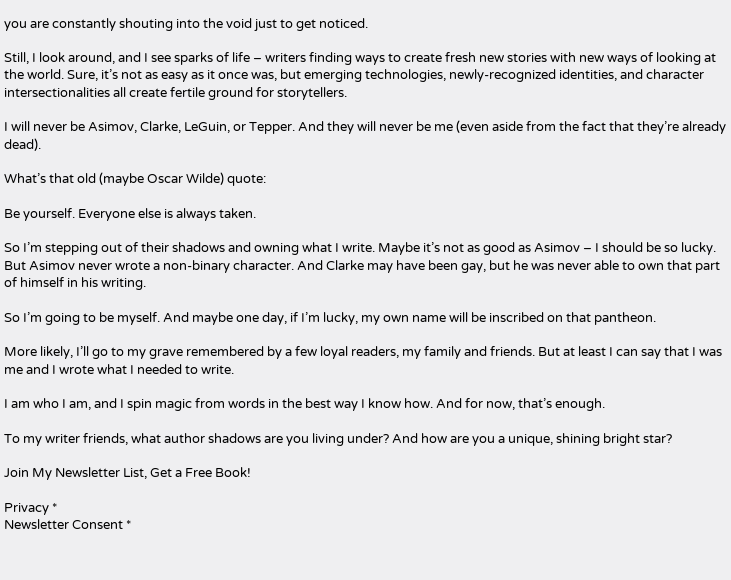you are constantly shouting into the void just to get noticed.

Still, I look around, and I see sparks of life – writers finding ways to create fresh new stories with new ways of looking at the world. Sure, it’s not as easy as it once was, but emerging technologies, newly-recognized identities, and character intersectionalities all create fertile ground for storytellers.

I will never be Asimov, Clarke, LeGuin, or Tepper. And they will never be me (even aside from the fact that they’re already dead).

What’s that old (maybe Oscar Wilde) quote:

Be yourself. Everyone else is always taken.

So I’m stepping out of their shadows and owning what I write. Maybe it’s not as good as Asimov – I should be so lucky. But Asimov never wrote a non-binary character. And Clarke may have been gay, but he was never able to own that part of himself in his writing.

So I’m going to be myself. And maybe one day, if I’m lucky, my own name will be inscribed on that pantheon.

More likely, I’ll go to my grave remembered by a few loyal readers, my family and friends. But at least I can say that I was me and I wrote what I needed to write.

I am who I am, and I spin magic from words in the best way I know how. And for now, that’s enough.

To my writer friends, what author shadows are you living under? And how are you a unique, shining bright star?

Join My Newsletter List, Get a Free Book!

Privacy *
Newsletter Consent *